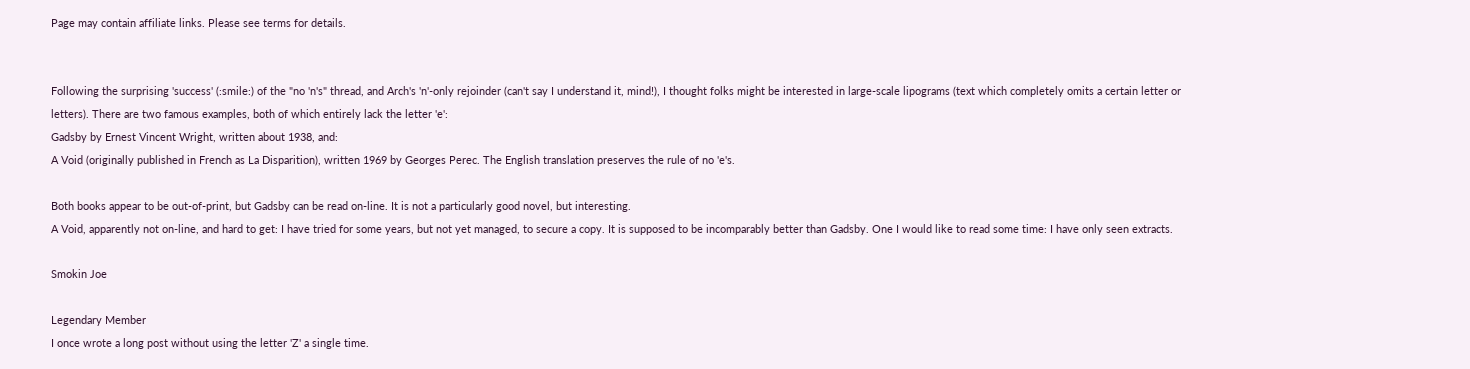Page may contain affiliate links. Please see terms for details.


Following the surprising 'success' (:smile:) of the "no 'n's" thread, and Arch's 'n'-only rejoinder (can't say I understand it, mind!), I thought folks might be interested in large-scale lipograms (text which completely omits a certain letter or letters). There are two famous examples, both of which entirely lack the letter 'e':
Gadsby by Ernest Vincent Wright, written about 1938, and:
A Void (originally published in French as La Disparition), written 1969 by Georges Perec. The English translation preserves the rule of no 'e's.

Both books appear to be out-of-print, but Gadsby can be read on-line. It is not a particularly good novel, but interesting.
A Void, apparently not on-line, and hard to get: I have tried for some years, but not yet managed, to secure a copy. It is supposed to be incomparably better than Gadsby. One I would like to read some time: I have only seen extracts.

Smokin Joe

Legendary Member
I once wrote a long post without using the letter 'Z' a single time.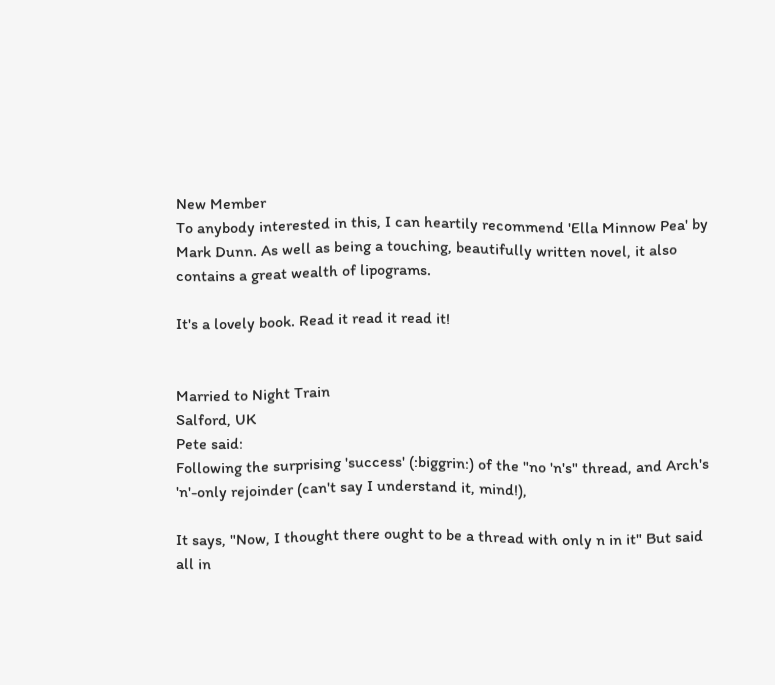New Member
To anybody interested in this, I can heartily recommend 'Ella Minnow Pea' by Mark Dunn. As well as being a touching, beautifully written novel, it also contains a great wealth of lipograms.

It's a lovely book. Read it read it read it!


Married to Night Train
Salford, UK
Pete said:
Following the surprising 'success' (:biggrin:) of the "no 'n's" thread, and Arch's 'n'-only rejoinder (can't say I understand it, mind!),

It says, "Now, I thought there ought to be a thread with only n in it" But said all in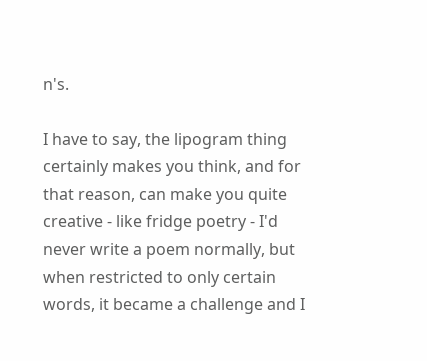n's.

I have to say, the lipogram thing certainly makes you think, and for that reason, can make you quite creative - like fridge poetry - I'd never write a poem normally, but when restricted to only certain words, it became a challenge and I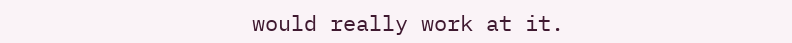would really work at it.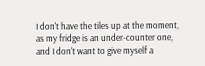I don't have the tiles up at the moment, as my fridge is an under-counter one, and I don't want to give myself a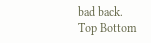bad back.
Top Bottom